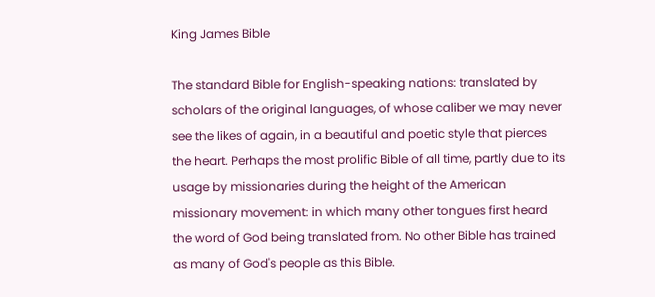King James Bible

The standard Bible for English-speaking nations: translated by scholars of the original languages, of whose caliber we may never see the likes of again, in a beautiful and poetic style that pierces the heart. Perhaps the most prolific Bible of all time, partly due to its usage by missionaries during the height of the American missionary movement: in which many other tongues first heard the word of God being translated from. No other Bible has trained as many of God's people as this Bible.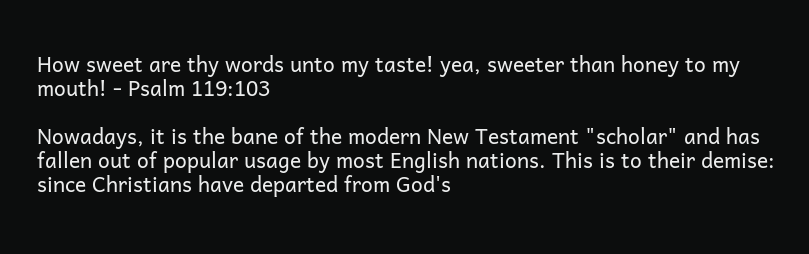How sweet are thy words unto my taste! yea, sweeter than honey to my mouth! - Psalm 119:103

Nowadays, it is the bane of the modern New Testament "scholar" and has fallen out of popular usage by most English nations. This is to their demise: since Christians have departed from God's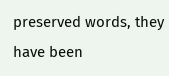preserved words, they have been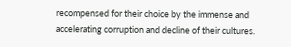recompensed for their choice by the immense and accelerating corruption and decline of their cultures.